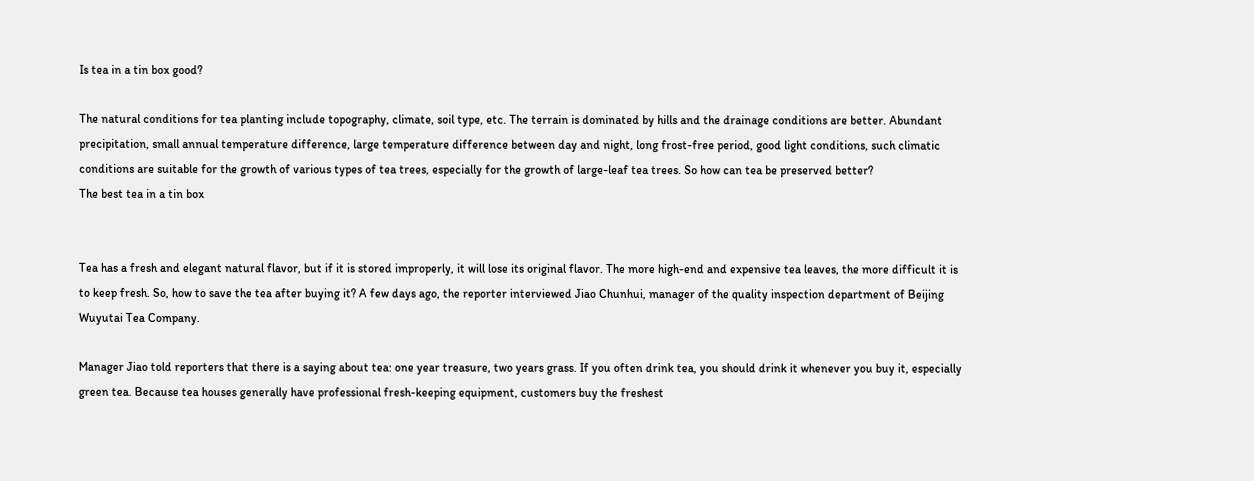Is tea in a tin box good?

The natural conditions for tea planting include topography, climate, soil type, etc. The terrain is dominated by hills and the drainage conditions are better. Abundant precipitation, small annual temperature difference, large temperature difference between day and night, long frost-free period, good light conditions, such climatic conditions are suitable for the growth of various types of tea trees, especially for the growth of large-leaf tea trees. So how can tea be preserved better?
The best tea in a tin box


Tea has a fresh and elegant natural flavor, but if it is stored improperly, it will lose its original flavor. The more high-end and expensive tea leaves, the more difficult it is to keep fresh. So, how to save the tea after buying it? A few days ago, the reporter interviewed Jiao Chunhui, manager of the quality inspection department of Beijing Wuyutai Tea Company.

Manager Jiao told reporters that there is a saying about tea: one year treasure, two years grass. If you often drink tea, you should drink it whenever you buy it, especially green tea. Because tea houses generally have professional fresh-keeping equipment, customers buy the freshest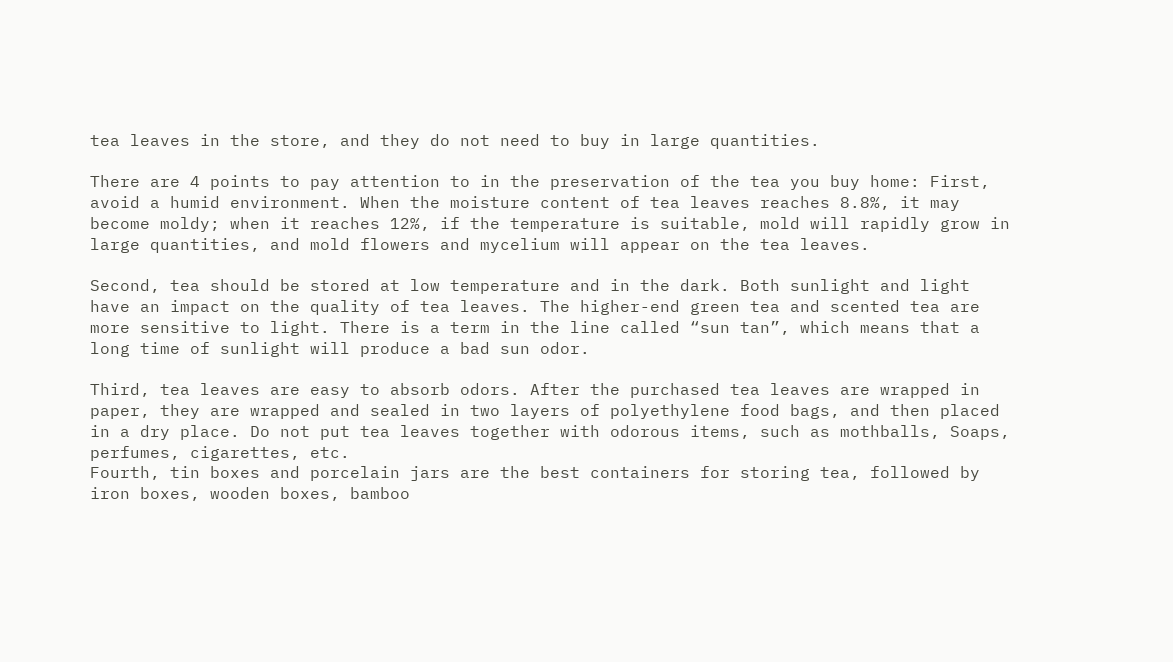tea leaves in the store, and they do not need to buy in large quantities.

There are 4 points to pay attention to in the preservation of the tea you buy home: First, avoid a humid environment. When the moisture content of tea leaves reaches 8.8%, it may become moldy; when it reaches 12%, if the temperature is suitable, mold will rapidly grow in large quantities, and mold flowers and mycelium will appear on the tea leaves.

Second, tea should be stored at low temperature and in the dark. Both sunlight and light have an impact on the quality of tea leaves. The higher-end green tea and scented tea are more sensitive to light. There is a term in the line called “sun tan”, which means that a long time of sunlight will produce a bad sun odor.

Third, tea leaves are easy to absorb odors. After the purchased tea leaves are wrapped in paper, they are wrapped and sealed in two layers of polyethylene food bags, and then placed in a dry place. Do not put tea leaves together with odorous items, such as mothballs, Soaps, perfumes, cigarettes, etc.
Fourth, tin boxes and porcelain jars are the best containers for storing tea, followed by iron boxes, wooden boxes, bamboo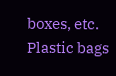boxes, etc. Plastic bags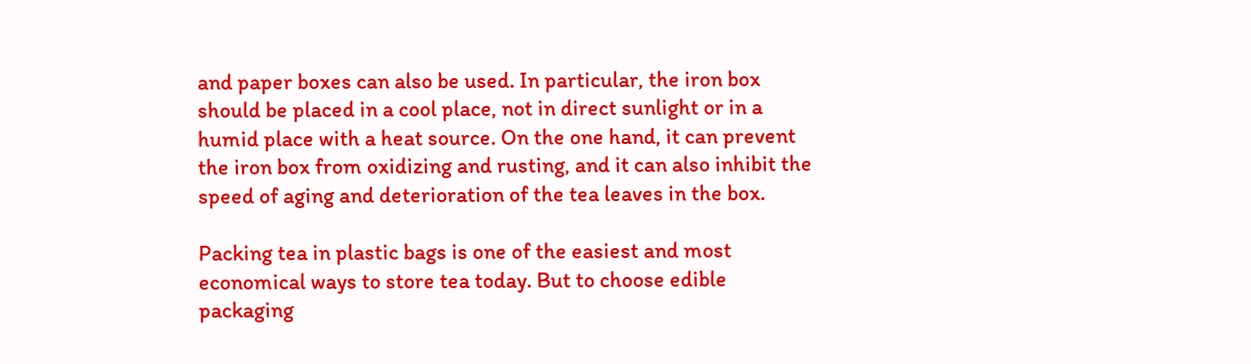and paper boxes can also be used. In particular, the iron box should be placed in a cool place, not in direct sunlight or in a humid place with a heat source. On the one hand, it can prevent the iron box from oxidizing and rusting, and it can also inhibit the speed of aging and deterioration of the tea leaves in the box.

Packing tea in plastic bags is one of the easiest and most economical ways to store tea today. But to choose edible packaging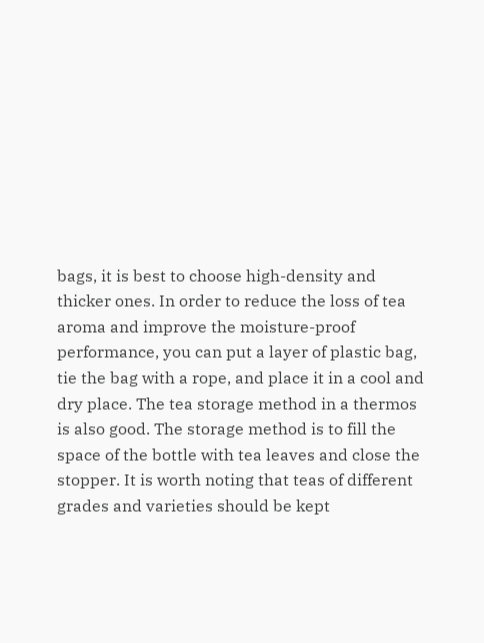bags, it is best to choose high-density and thicker ones. In order to reduce the loss of tea aroma and improve the moisture-proof performance, you can put a layer of plastic bag, tie the bag with a rope, and place it in a cool and dry place. The tea storage method in a thermos is also good. The storage method is to fill the space of the bottle with tea leaves and close the stopper. It is worth noting that teas of different grades and varieties should be kept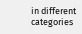in different categories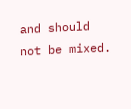and should not be mixed.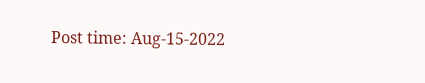Post time: Aug-15-2022